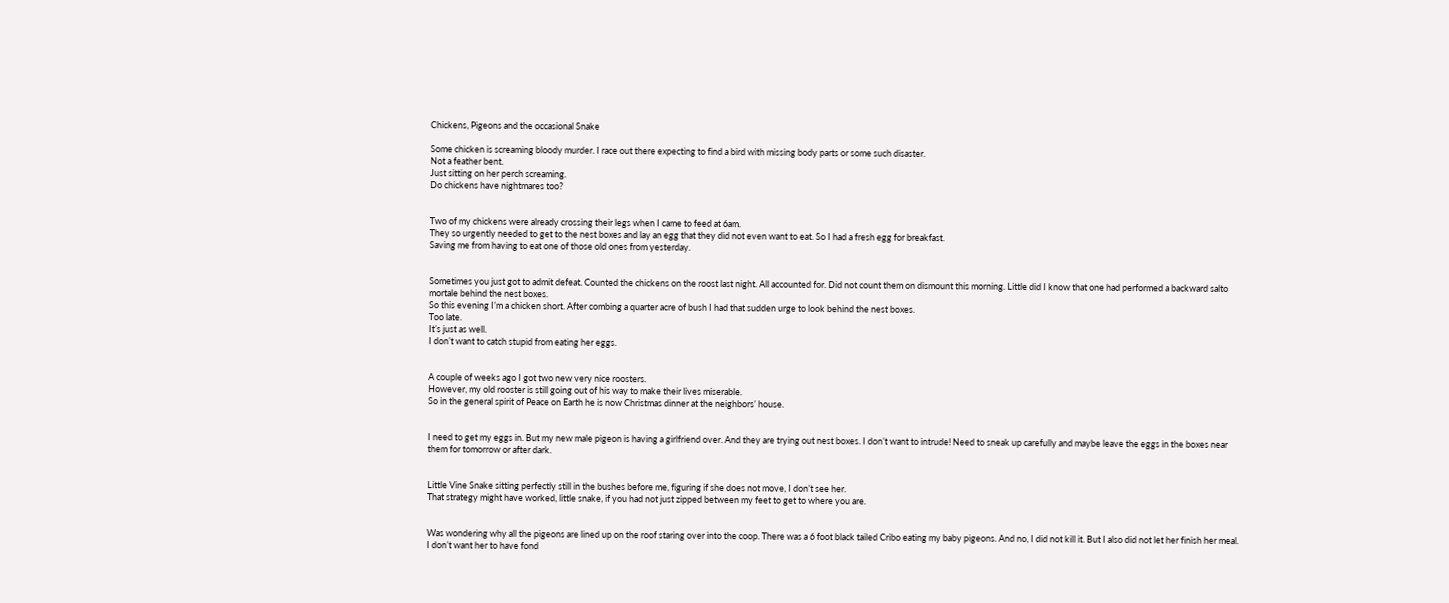Chickens, Pigeons and the occasional Snake

Some chicken is screaming bloody murder. I race out there expecting to find a bird with missing body parts or some such disaster.
Not a feather bent.
Just sitting on her perch screaming.
Do chickens have nightmares too?


Two of my chickens were already crossing their legs when I came to feed at 6am.
They so urgently needed to get to the nest boxes and lay an egg that they did not even want to eat. So I had a fresh egg for breakfast.
Saving me from having to eat one of those old ones from yesterday.


Sometimes you just got to admit defeat. Counted the chickens on the roost last night. All accounted for. Did not count them on dismount this morning. Little did I know that one had performed a backward salto mortale behind the nest boxes.
So this evening I’m a chicken short. After combing a quarter acre of bush I had that sudden urge to look behind the nest boxes.
Too late.
It’s just as well.
I don’t want to catch stupid from eating her eggs.


A couple of weeks ago I got two new very nice roosters.
However, my old rooster is still going out of his way to make their lives miserable.
So in the general spirit of Peace on Earth he is now Christmas dinner at the neighbors’ house.


I need to get my eggs in. But my new male pigeon is having a girlfriend over. And they are trying out nest boxes. I don’t want to intrude! Need to sneak up carefully and maybe leave the eggs in the boxes near them for tomorrow or after dark.


Little Vine Snake sitting perfectly still in the bushes before me, figuring if she does not move, I don’t see her.
That strategy might have worked, little snake, if you had not just zipped between my feet to get to where you are.


Was wondering why all the pigeons are lined up on the roof staring over into the coop. There was a 6 foot black tailed Cribo eating my baby pigeons. And no, I did not kill it. But I also did not let her finish her meal.
I don’t want her to have fond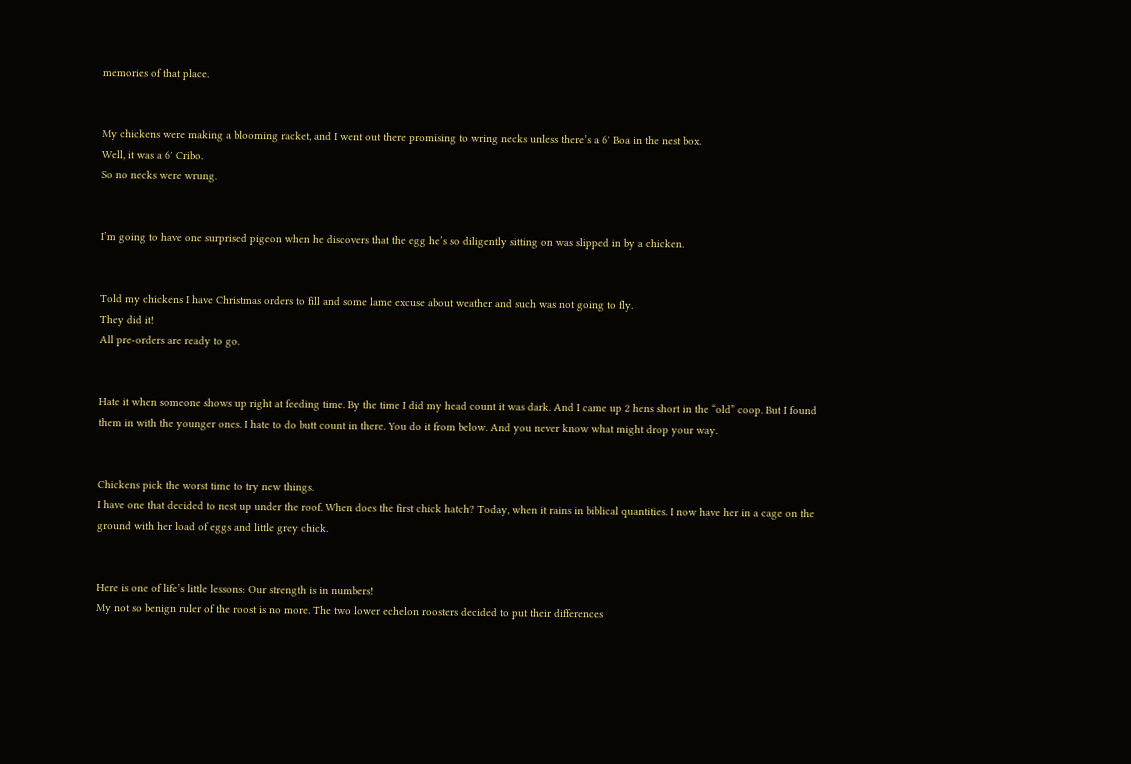memories of that place.


My chickens were making a blooming racket, and I went out there promising to wring necks unless there’s a 6′ Boa in the nest box.
Well, it was a 6′ Cribo.
So no necks were wrung.


I’m going to have one surprised pigeon when he discovers that the egg he’s so diligently sitting on was slipped in by a chicken.


Told my chickens I have Christmas orders to fill and some lame excuse about weather and such was not going to fly.
They did it!
All pre-orders are ready to go.


Hate it when someone shows up right at feeding time. By the time I did my head count it was dark. And I came up 2 hens short in the “old” coop. But I found them in with the younger ones. I hate to do butt count in there. You do it from below. And you never know what might drop your way.


Chickens pick the worst time to try new things.
I have one that decided to nest up under the roof. When does the first chick hatch? Today, when it rains in biblical quantities. I now have her in a cage on the ground with her load of eggs and little grey chick.


Here is one of life’s little lessons: Our strength is in numbers!
My not so benign ruler of the roost is no more. The two lower echelon roosters decided to put their differences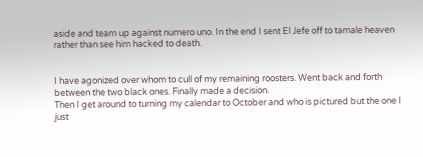aside and team up against numero uno. In the end I sent El Jefe off to tamale heaven rather than see him hacked to death.


I have agonized over whom to cull of my remaining roosters. Went back and forth between the two black ones. Finally made a decision.
Then I get around to turning my calendar to October and who is pictured but the one I just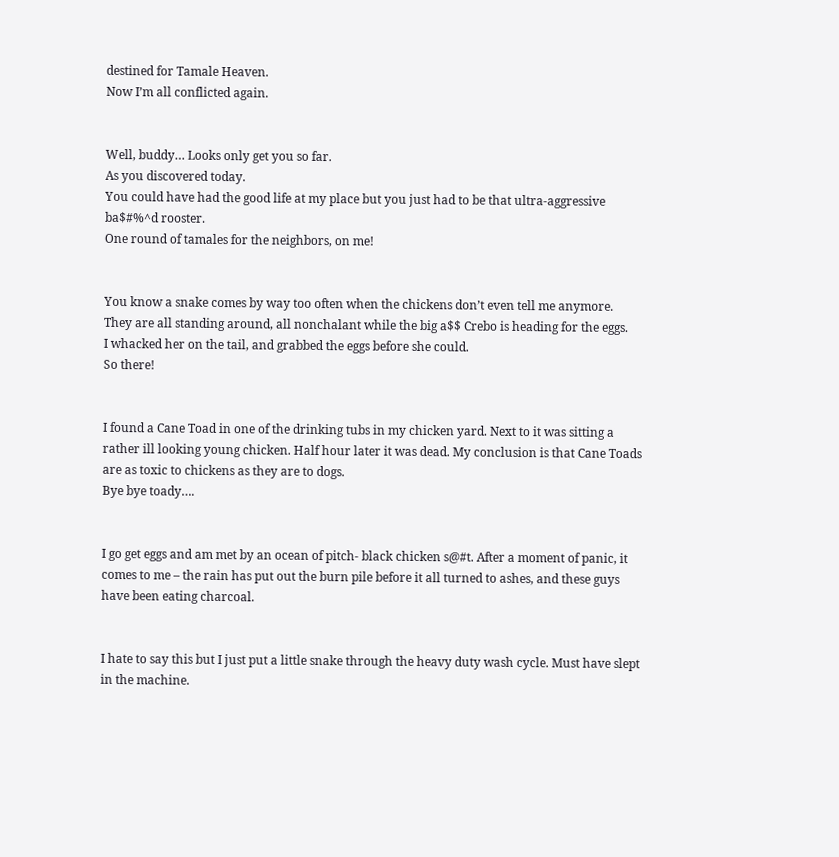destined for Tamale Heaven.
Now I’m all conflicted again.


Well, buddy… Looks only get you so far.
As you discovered today.
You could have had the good life at my place but you just had to be that ultra-aggressive ba$#%^d rooster.
One round of tamales for the neighbors, on me!


You know a snake comes by way too often when the chickens don’t even tell me anymore.
They are all standing around, all nonchalant while the big a$$ Crebo is heading for the eggs.
I whacked her on the tail, and grabbed the eggs before she could.
So there!


I found a Cane Toad in one of the drinking tubs in my chicken yard. Next to it was sitting a rather ill looking young chicken. Half hour later it was dead. My conclusion is that Cane Toads are as toxic to chickens as they are to dogs.
Bye bye toady….


I go get eggs and am met by an ocean of pitch- black chicken s@#t. After a moment of panic, it comes to me – the rain has put out the burn pile before it all turned to ashes, and these guys have been eating charcoal.


I hate to say this but I just put a little snake through the heavy duty wash cycle. Must have slept in the machine.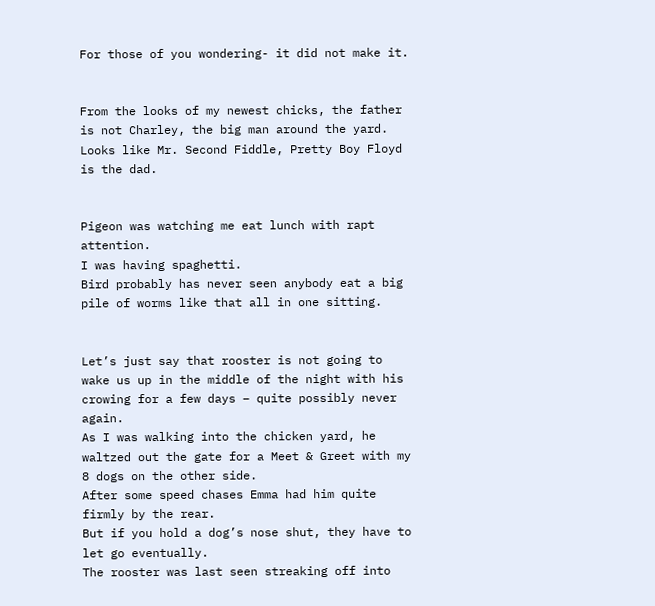For those of you wondering- it did not make it.


From the looks of my newest chicks, the father is not Charley, the big man around the yard. Looks like Mr. Second Fiddle, Pretty Boy Floyd is the dad.


Pigeon was watching me eat lunch with rapt attention.
I was having spaghetti.
Bird probably has never seen anybody eat a big pile of worms like that all in one sitting.


Let’s just say that rooster is not going to wake us up in the middle of the night with his crowing for a few days – quite possibly never again.
As I was walking into the chicken yard, he waltzed out the gate for a Meet & Greet with my 8 dogs on the other side.
After some speed chases Emma had him quite firmly by the rear.
But if you hold a dog’s nose shut, they have to let go eventually.
The rooster was last seen streaking off into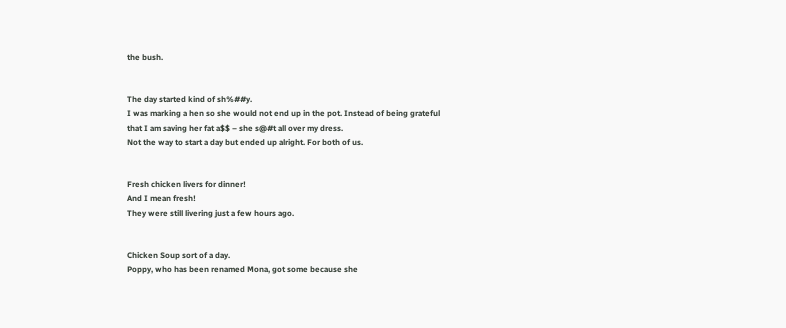the bush.


The day started kind of sh%##y.
I was marking a hen so she would not end up in the pot. Instead of being grateful that I am saving her fat a$$ – she s@#t all over my dress.
Not the way to start a day but ended up alright. For both of us.


Fresh chicken livers for dinner!
And I mean fresh!
They were still livering just a few hours ago.


Chicken Soup sort of a day.
Poppy, who has been renamed Mona, got some because she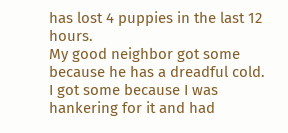has lost 4 puppies in the last 12 hours.
My good neighbor got some because he has a dreadful cold.
I got some because I was hankering for it and had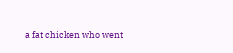a fat chicken who went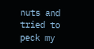nuts and tried to peck my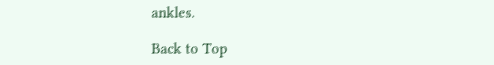ankles.

Back to Top